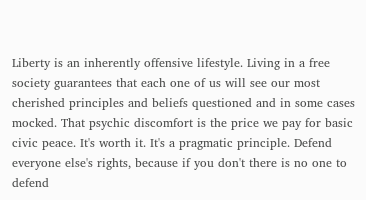Liberty is an inherently offensive lifestyle. Living in a free society guarantees that each one of us will see our most cherished principles and beliefs questioned and in some cases mocked. That psychic discomfort is the price we pay for basic civic peace. It's worth it. It's a pragmatic principle. Defend everyone else's rights, because if you don't there is no one to defend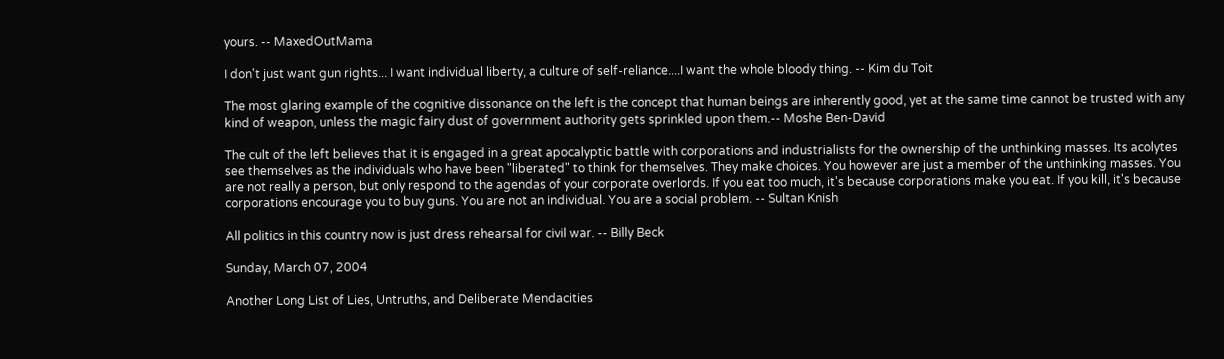yours. -- MaxedOutMama

I don't just want gun rights... I want individual liberty, a culture of self-reliance....I want the whole bloody thing. -- Kim du Toit

The most glaring example of the cognitive dissonance on the left is the concept that human beings are inherently good, yet at the same time cannot be trusted with any kind of weapon, unless the magic fairy dust of government authority gets sprinkled upon them.-- Moshe Ben-David

The cult of the left believes that it is engaged in a great apocalyptic battle with corporations and industrialists for the ownership of the unthinking masses. Its acolytes see themselves as the individuals who have been "liberated" to think for themselves. They make choices. You however are just a member of the unthinking masses. You are not really a person, but only respond to the agendas of your corporate overlords. If you eat too much, it's because corporations make you eat. If you kill, it's because corporations encourage you to buy guns. You are not an individual. You are a social problem. -- Sultan Knish

All politics in this country now is just dress rehearsal for civil war. -- Billy Beck

Sunday, March 07, 2004

Another Long List of Lies, Untruths, and Deliberate Mendacities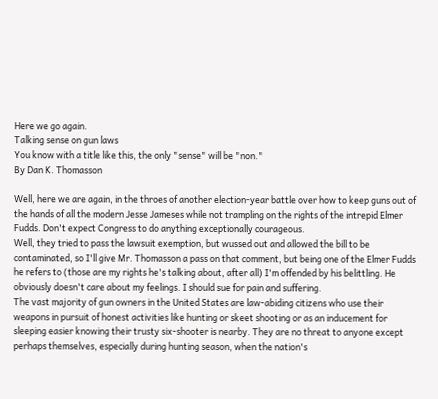Here we go again.
Talking sense on gun laws
You know with a title like this, the only "sense" will be "non."
By Dan K. Thomasson

Well, here we are again, in the throes of another election-year battle over how to keep guns out of the hands of all the modern Jesse Jameses while not trampling on the rights of the intrepid Elmer Fudds. Don't expect Congress to do anything exceptionally courageous.
Well, they tried to pass the lawsuit exemption, but wussed out and allowed the bill to be contaminated, so I'll give Mr. Thomasson a pass on that comment, but being one of the Elmer Fudds he refers to (those are my rights he's talking about, after all) I'm offended by his belittling. He obviously doesn't care about my feelings. I should sue for pain and suffering.
The vast majority of gun owners in the United States are law-abiding citizens who use their weapons in pursuit of honest activities like hunting or skeet shooting or as an inducement for sleeping easier knowing their trusty six-shooter is nearby. They are no threat to anyone except perhaps themselves, especially during hunting season, when the nation's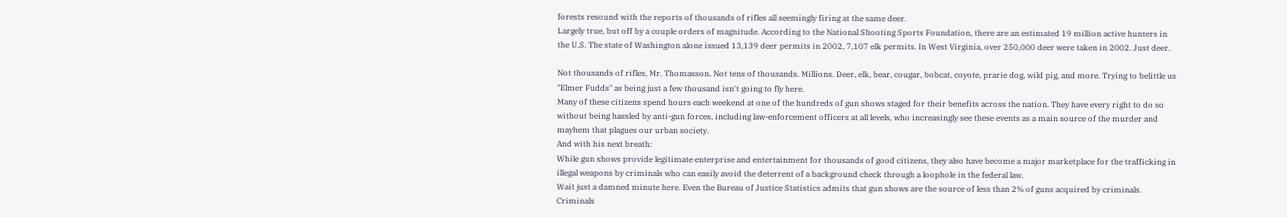forests resound with the reports of thousands of rifles all seemingly firing at the same deer.
Largely true, but off by a couple orders of magnitude. According to the National Shooting Sports Foundation, there are an estimated 19 million active hunters in the U.S. The state of Washington alone issued 13,139 deer permits in 2002, 7,107 elk permits. In West Virginia, over 250,000 deer were taken in 2002. Just deer.

Not thousands of rifles, Mr. Thomasson. Not tens of thousands. Millions. Deer, elk, bear, cougar, bobcat, coyote, prarie dog, wild pig, and more. Trying to belittle us "Elmer Fudds" as being just a few thousand isn't going to fly here.
Many of these citizens spend hours each weekend at one of the hundreds of gun shows staged for their benefits across the nation. They have every right to do so without being hassled by anti-gun forces, including law-enforcement officers at all levels, who increasingly see these events as a main source of the murder and mayhem that plagues our urban society.
And with his next breath:
While gun shows provide legitimate enterprise and entertainment for thousands of good citizens, they also have become a major marketplace for the trafficking in illegal weapons by criminals who can easily avoid the deterrent of a background check through a loophole in the federal law.
Wait just a damned minute here. Even the Bureau of Justice Statistics admits that gun shows are the source of less than 2% of guns acquired by criminals. Criminals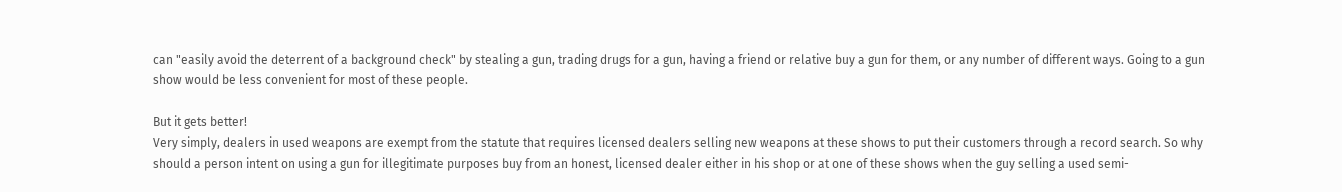can "easily avoid the deterrent of a background check" by stealing a gun, trading drugs for a gun, having a friend or relative buy a gun for them, or any number of different ways. Going to a gun show would be less convenient for most of these people.

But it gets better!
Very simply, dealers in used weapons are exempt from the statute that requires licensed dealers selling new weapons at these shows to put their customers through a record search. So why should a person intent on using a gun for illegitimate purposes buy from an honest, licensed dealer either in his shop or at one of these shows when the guy selling a used semi-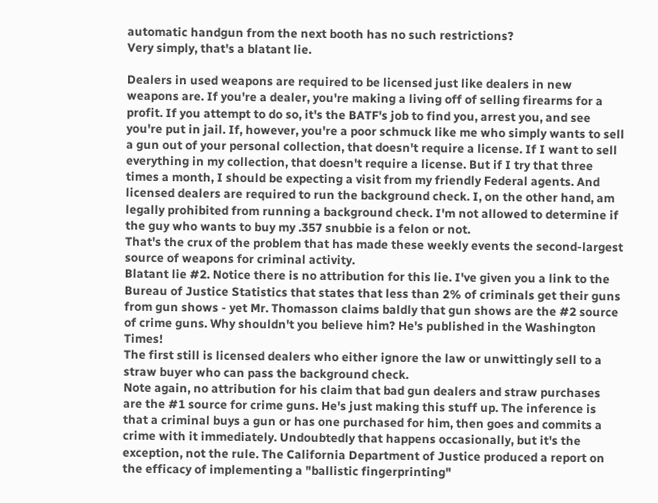automatic handgun from the next booth has no such restrictions?
Very simply, that's a blatant lie.

Dealers in used weapons are required to be licensed just like dealers in new weapons are. If you're a dealer, you're making a living off of selling firearms for a profit. If you attempt to do so, it's the BATF's job to find you, arrest you, and see you're put in jail. If, however, you're a poor schmuck like me who simply wants to sell a gun out of your personal collection, that doesn't require a license. If I want to sell everything in my collection, that doesn't require a license. But if I try that three times a month, I should be expecting a visit from my friendly Federal agents. And licensed dealers are required to run the background check. I, on the other hand, am legally prohibited from running a background check. I'm not allowed to determine if the guy who wants to buy my .357 snubbie is a felon or not.
That's the crux of the problem that has made these weekly events the second-largest source of weapons for criminal activity.
Blatant lie #2. Notice there is no attribution for this lie. I've given you a link to the Bureau of Justice Statistics that states that less than 2% of criminals get their guns from gun shows - yet Mr. Thomasson claims baldly that gun shows are the #2 source of crime guns. Why shouldn't you believe him? He's published in the Washington Times!
The first still is licensed dealers who either ignore the law or unwittingly sell to a straw buyer who can pass the background check.
Note again, no attribution for his claim that bad gun dealers and straw purchases are the #1 source for crime guns. He's just making this stuff up. The inference is that a criminal buys a gun or has one purchased for him, then goes and commits a crime with it immediately. Undoubtedly that happens occasionally, but it's the exception, not the rule. The California Department of Justice produced a report on the efficacy of implementing a "ballistic fingerprinting"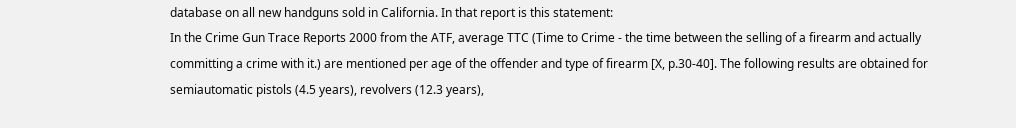database on all new handguns sold in California. In that report is this statement:
In the Crime Gun Trace Reports 2000 from the ATF, average TTC (Time to Crime - the time between the selling of a firearm and actually committing a crime with it.) are mentioned per age of the offender and type of firearm [X, p.30-40]. The following results are obtained for semiautomatic pistols (4.5 years), revolvers (12.3 years),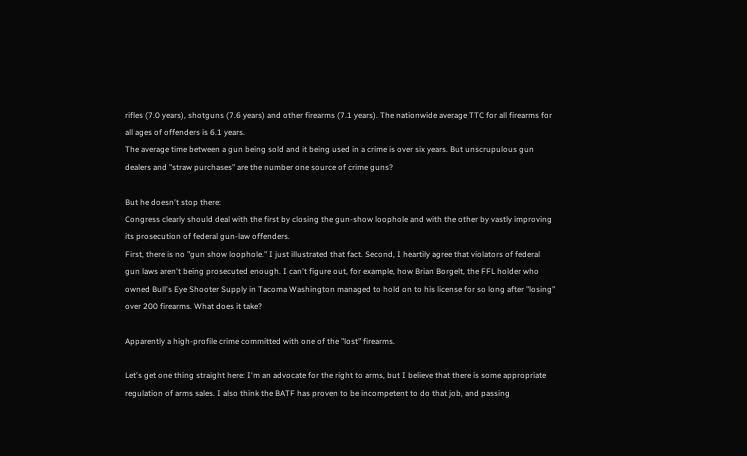rifles (7.0 years), shotguns (7.6 years) and other firearms (7.1 years). The nationwide average TTC for all firearms for all ages of offenders is 6.1 years.
The average time between a gun being sold and it being used in a crime is over six years. But unscrupulous gun dealers and "straw purchases" are the number one source of crime guns?

But he doesn't stop there:
Congress clearly should deal with the first by closing the gun-show loophole and with the other by vastly improving its prosecution of federal gun-law offenders.
First, there is no "gun show loophole." I just illustrated that fact. Second, I heartily agree that violators of federal gun laws aren't being prosecuted enough. I can't figure out, for example, how Brian Borgelt, the FFL holder who owned Bull's Eye Shooter Supply in Tacoma Washington managed to hold on to his license for so long after "losing" over 200 firearms. What does it take?

Apparently a high-profile crime committed with one of the "lost" firearms.

Let's get one thing straight here: I'm an advocate for the right to arms, but I believe that there is some appropriate regulation of arms sales. I also think the BATF has proven to be incompetent to do that job, and passing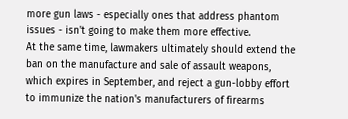more gun laws - especially ones that address phantom issues - isn't going to make them more effective.
At the same time, lawmakers ultimately should extend the ban on the manufacture and sale of assault weapons, which expires in September, and reject a gun-lobby effort to immunize the nation's manufacturers of firearms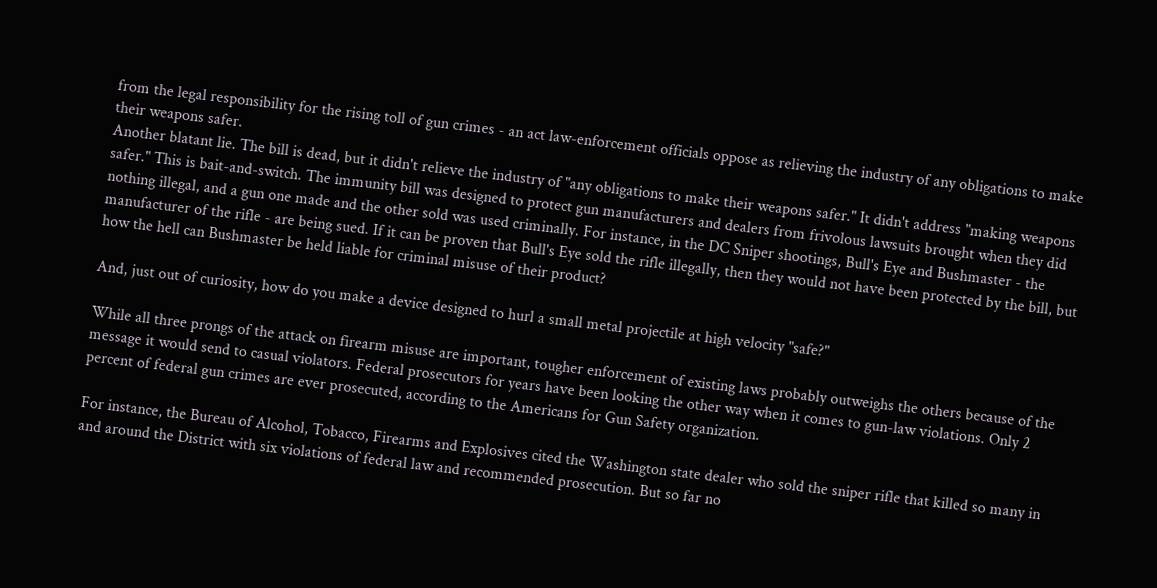from the legal responsibility for the rising toll of gun crimes - an act law-enforcement officials oppose as relieving the industry of any obligations to make their weapons safer.
Another blatant lie. The bill is dead, but it didn't relieve the industry of "any obligations to make their weapons safer." It didn't address "making weapons safer." This is bait-and-switch. The immunity bill was designed to protect gun manufacturers and dealers from frivolous lawsuits brought when they did nothing illegal, and a gun one made and the other sold was used criminally. For instance, in the DC Sniper shootings, Bull's Eye and Bushmaster - the manufacturer of the rifle - are being sued. If it can be proven that Bull's Eye sold the rifle illegally, then they would not have been protected by the bill, but how the hell can Bushmaster be held liable for criminal misuse of their product?

And, just out of curiosity, how do you make a device designed to hurl a small metal projectile at high velocity "safe?"

While all three prongs of the attack on firearm misuse are important, tougher enforcement of existing laws probably outweighs the others because of the message it would send to casual violators. Federal prosecutors for years have been looking the other way when it comes to gun-law violations. Only 2 percent of federal gun crimes are ever prosecuted, according to the Americans for Gun Safety organization.

For instance, the Bureau of Alcohol, Tobacco, Firearms and Explosives cited the Washington state dealer who sold the sniper rifle that killed so many in and around the District with six violations of federal law and recommended prosecution. But so far no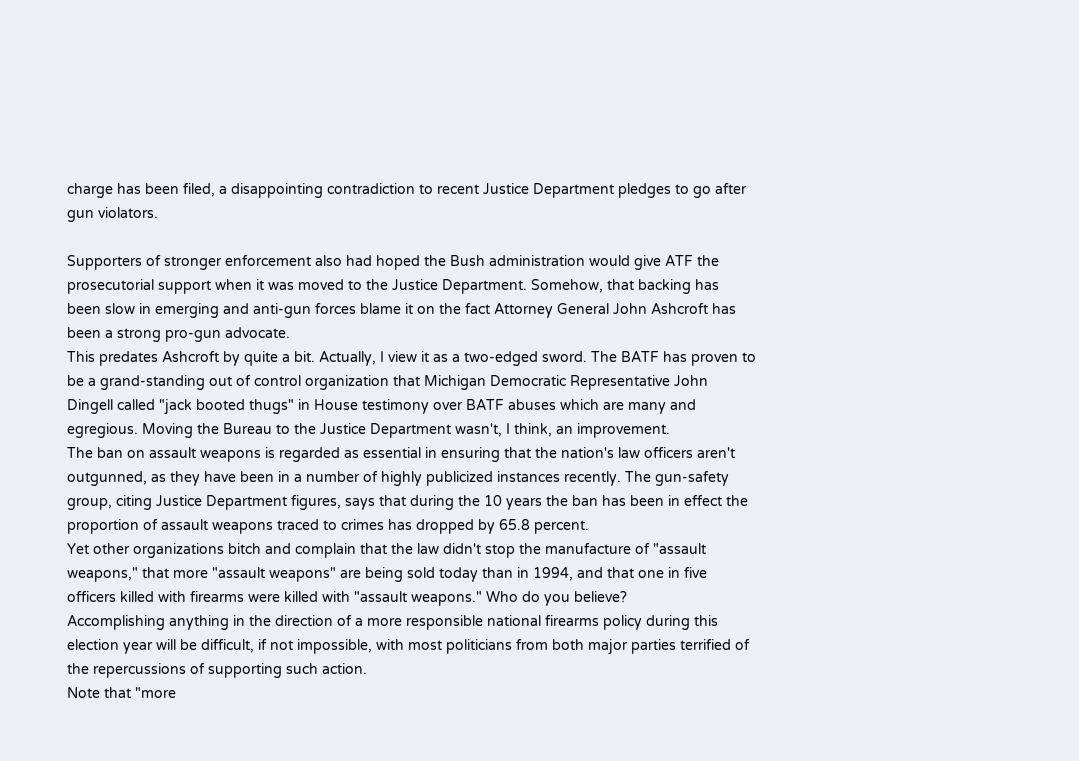charge has been filed, a disappointing contradiction to recent Justice Department pledges to go after gun violators.

Supporters of stronger enforcement also had hoped the Bush administration would give ATF the prosecutorial support when it was moved to the Justice Department. Somehow, that backing has been slow in emerging and anti-gun forces blame it on the fact Attorney General John Ashcroft has been a strong pro-gun advocate.
This predates Ashcroft by quite a bit. Actually, I view it as a two-edged sword. The BATF has proven to be a grand-standing out of control organization that Michigan Democratic Representative John Dingell called "jack booted thugs" in House testimony over BATF abuses which are many and egregious. Moving the Bureau to the Justice Department wasn't, I think, an improvement.
The ban on assault weapons is regarded as essential in ensuring that the nation's law officers aren't outgunned, as they have been in a number of highly publicized instances recently. The gun-safety group, citing Justice Department figures, says that during the 10 years the ban has been in effect the proportion of assault weapons traced to crimes has dropped by 65.8 percent.
Yet other organizations bitch and complain that the law didn't stop the manufacture of "assault weapons," that more "assault weapons" are being sold today than in 1994, and that one in five officers killed with firearms were killed with "assault weapons." Who do you believe?
Accomplishing anything in the direction of a more responsible national firearms policy during this election year will be difficult, if not impossible, with most politicians from both major parties terrified of the repercussions of supporting such action.
Note that "more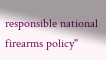responsible national firearms policy"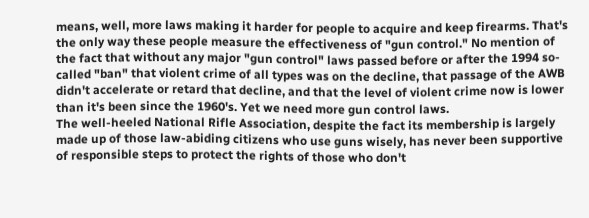means, well, more laws making it harder for people to acquire and keep firearms. That's the only way these people measure the effectiveness of "gun control." No mention of the fact that without any major "gun control" laws passed before or after the 1994 so-called "ban" that violent crime of all types was on the decline, that passage of the AWB didn't accelerate or retard that decline, and that the level of violent crime now is lower than it's been since the 1960's. Yet we need more gun control laws.
The well-heeled National Rifle Association, despite the fact its membership is largely made up of those law-abiding citizens who use guns wisely, has never been supportive of responsible steps to protect the rights of those who don't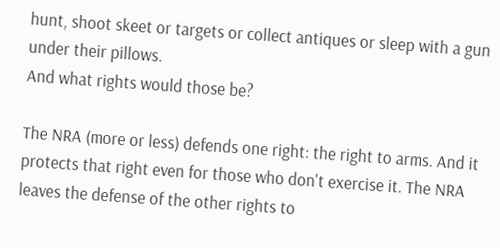hunt, shoot skeet or targets or collect antiques or sleep with a gun under their pillows.
And what rights would those be?

The NRA (more or less) defends one right: the right to arms. And it protects that right even for those who don't exercise it. The NRA leaves the defense of the other rights to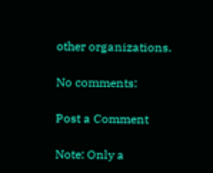other organizations.

No comments:

Post a Comment

Note: Only a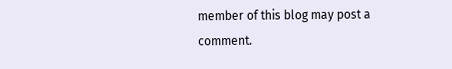member of this blog may post a comment.